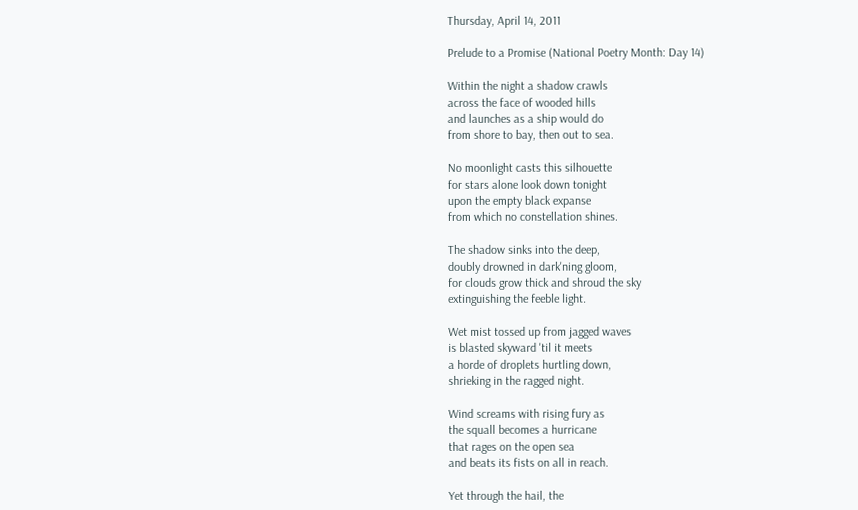Thursday, April 14, 2011

Prelude to a Promise (National Poetry Month: Day 14)

Within the night a shadow crawls
across the face of wooded hills
and launches as a ship would do
from shore to bay, then out to sea.

No moonlight casts this silhouette
for stars alone look down tonight
upon the empty black expanse
from which no constellation shines.

The shadow sinks into the deep,
doubly drowned in dark'ning gloom,
for clouds grow thick and shroud the sky
extinguishing the feeble light.

Wet mist tossed up from jagged waves
is blasted skyward 'til it meets
a horde of droplets hurtling down,
shrieking in the ragged night.

Wind screams with rising fury as
the squall becomes a hurricane
that rages on the open sea
and beats its fists on all in reach.

Yet through the hail, the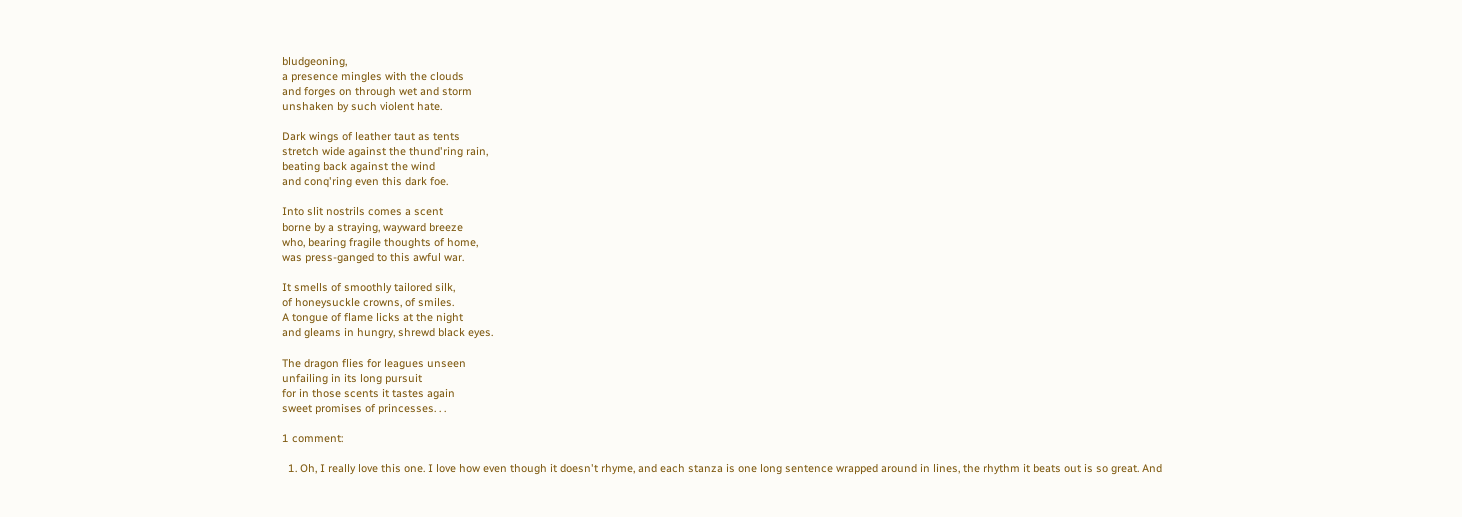bludgeoning,
a presence mingles with the clouds
and forges on through wet and storm
unshaken by such violent hate.

Dark wings of leather taut as tents
stretch wide against the thund'ring rain,
beating back against the wind
and conq'ring even this dark foe.

Into slit nostrils comes a scent
borne by a straying, wayward breeze
who, bearing fragile thoughts of home,
was press-ganged to this awful war.

It smells of smoothly tailored silk,
of honeysuckle crowns, of smiles.
A tongue of flame licks at the night
and gleams in hungry, shrewd black eyes.

The dragon flies for leagues unseen
unfailing in its long pursuit
for in those scents it tastes again
sweet promises of princesses. . .

1 comment:

  1. Oh, I really love this one. I love how even though it doesn't rhyme, and each stanza is one long sentence wrapped around in lines, the rhythm it beats out is so great. And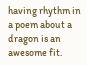having rhythm in a poem about a dragon is an awesome fit.